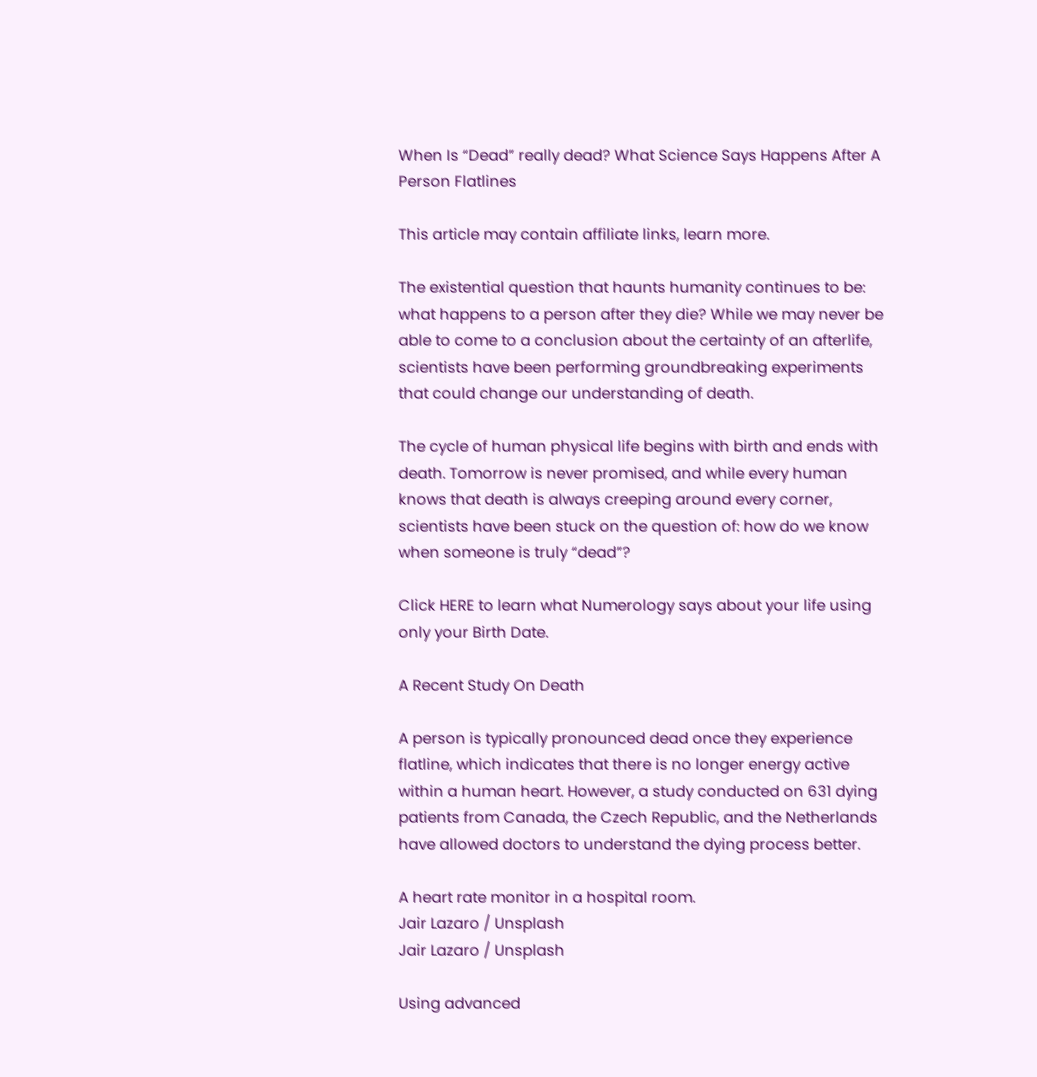When Is “Dead” really dead? What Science Says Happens After A Person Flatlines

This article may contain affiliate links, learn more.

The existential question that haunts humanity continues to be: what happens to a person after they die? While we may never be able to come to a conclusion about the certainty of an afterlife, scientists have been performing groundbreaking experiments that could change our understanding of death.

The cycle of human physical life begins with birth and ends with death. Tomorrow is never promised, and while every human knows that death is always creeping around every corner, scientists have been stuck on the question of: how do we know when someone is truly “dead”?

Click HERE to learn what Numerology says about your life using only your Birth Date.

A Recent Study On Death

A person is typically pronounced dead once they experience flatline, which indicates that there is no longer energy active within a human heart. However, a study conducted on 631 dying patients from Canada, the Czech Republic, and the Netherlands have allowed doctors to understand the dying process better.

A heart rate monitor in a hospital room.
Jair Lazaro / Unsplash
Jair Lazaro / Unsplash

Using advanced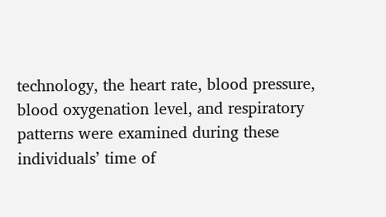technology, the heart rate, blood pressure, blood oxygenation level, and respiratory patterns were examined during these individuals’ time of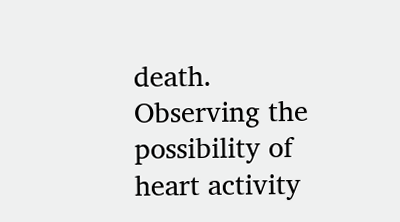death. Observing the possibility of heart activity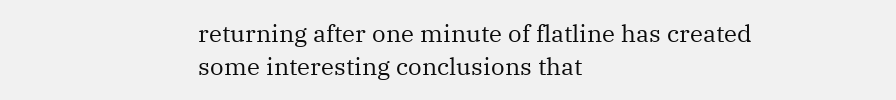returning after one minute of flatline has created some interesting conclusions that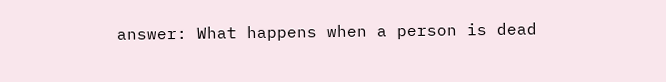answer: What happens when a person is dead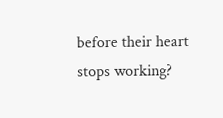before their heart stops working?